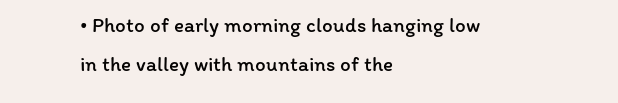• Photo of early morning clouds hanging low in the valley with mountains of the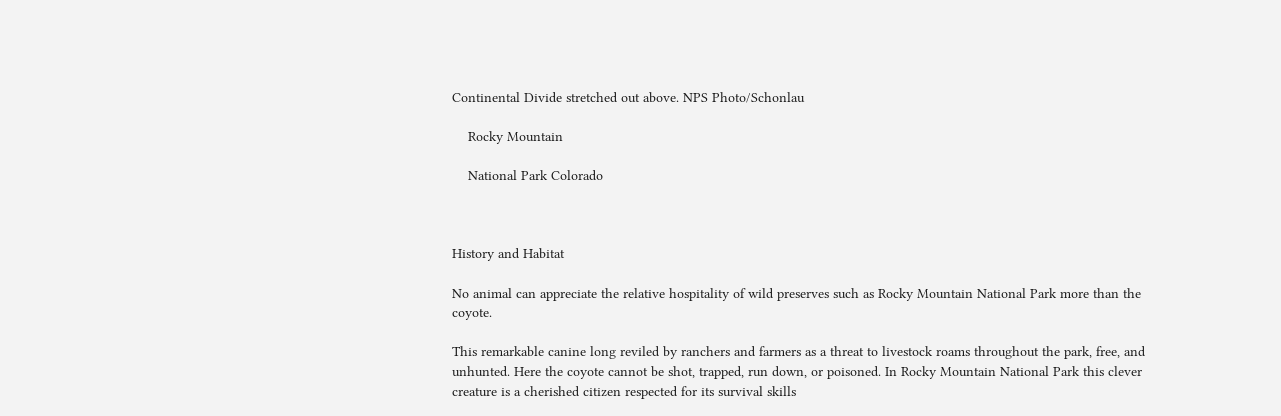Continental Divide stretched out above. NPS Photo/Schonlau

    Rocky Mountain

    National Park Colorado



History and Habitat

No animal can appreciate the relative hospitality of wild preserves such as Rocky Mountain National Park more than the coyote.

This remarkable canine long reviled by ranchers and farmers as a threat to livestock roams throughout the park, free, and unhunted. Here the coyote cannot be shot, trapped, run down, or poisoned. In Rocky Mountain National Park this clever creature is a cherished citizen respected for its survival skills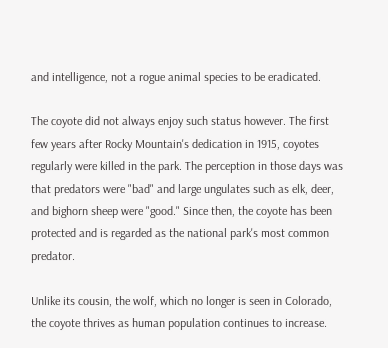and intelligence, not a rogue animal species to be eradicated.

The coyote did not always enjoy such status however. The first few years after Rocky Mountain's dedication in 1915, coyotes regularly were killed in the park. The perception in those days was that predators were "bad" and large ungulates such as elk, deer, and bighorn sheep were "good." Since then, the coyote has been protected and is regarded as the national park's most common predator.

Unlike its cousin, the wolf, which no longer is seen in Colorado, the coyote thrives as human population continues to increase.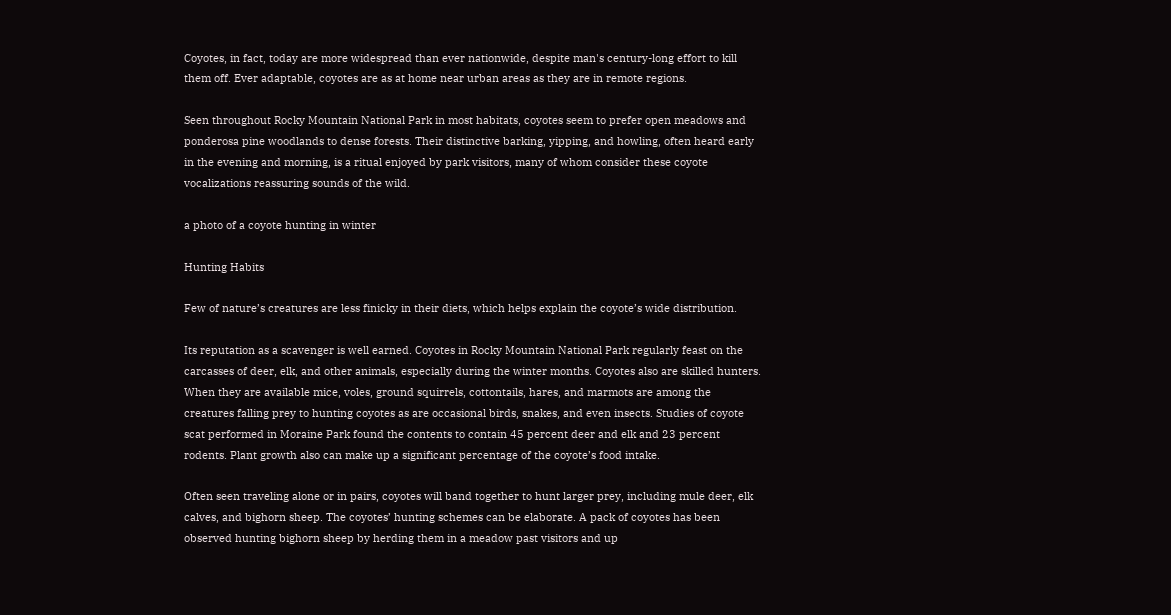Coyotes, in fact, today are more widespread than ever nationwide, despite man's century-long effort to kill them off. Ever adaptable, coyotes are as at home near urban areas as they are in remote regions.

Seen throughout Rocky Mountain National Park in most habitats, coyotes seem to prefer open meadows and ponderosa pine woodlands to dense forests. Their distinctive barking, yipping, and howling, often heard early in the evening and morning, is a ritual enjoyed by park visitors, many of whom consider these coyote vocalizations reassuring sounds of the wild.

a photo of a coyote hunting in winter

Hunting Habits

Few of nature’s creatures are less finicky in their diets, which helps explain the coyote’s wide distribution.

Its reputation as a scavenger is well earned. Coyotes in Rocky Mountain National Park regularly feast on the carcasses of deer, elk, and other animals, especially during the winter months. Coyotes also are skilled hunters. When they are available mice, voles, ground squirrels, cottontails, hares, and marmots are among the creatures falling prey to hunting coyotes as are occasional birds, snakes, and even insects. Studies of coyote scat performed in Moraine Park found the contents to contain 45 percent deer and elk and 23 percent rodents. Plant growth also can make up a significant percentage of the coyote’s food intake.

Often seen traveling alone or in pairs, coyotes will band together to hunt larger prey, including mule deer, elk calves, and bighorn sheep. The coyotes’ hunting schemes can be elaborate. A pack of coyotes has been observed hunting bighorn sheep by herding them in a meadow past visitors and up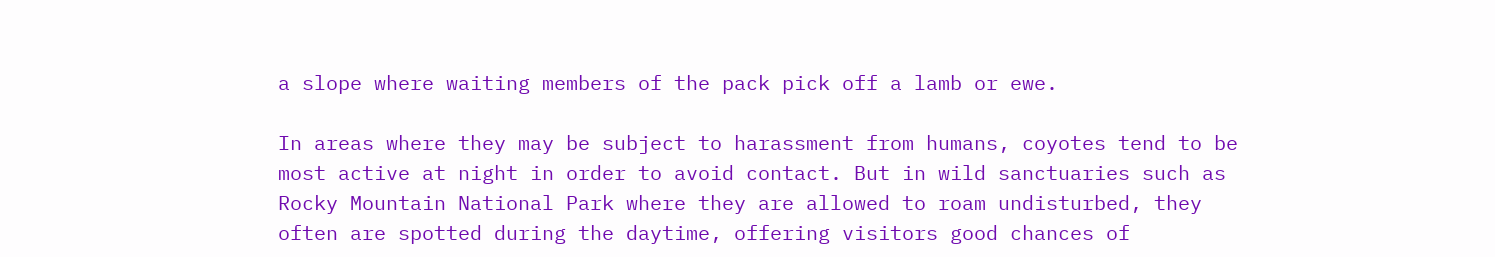a slope where waiting members of the pack pick off a lamb or ewe.

In areas where they may be subject to harassment from humans, coyotes tend to be most active at night in order to avoid contact. But in wild sanctuaries such as Rocky Mountain National Park where they are allowed to roam undisturbed, they often are spotted during the daytime, offering visitors good chances of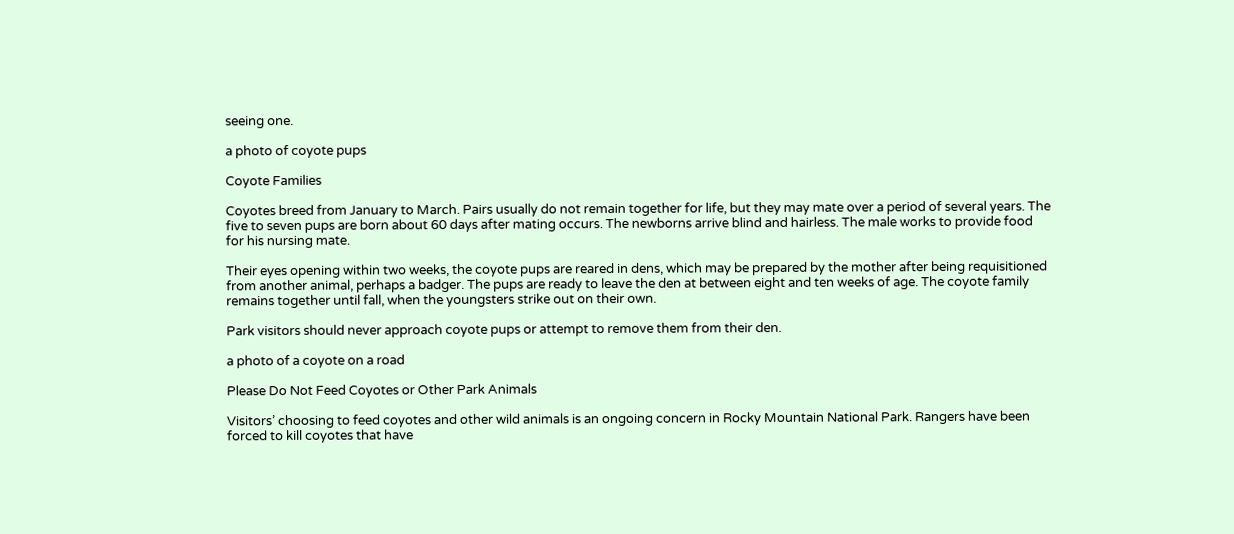seeing one.

a photo of coyote pups

Coyote Families

Coyotes breed from January to March. Pairs usually do not remain together for life, but they may mate over a period of several years. The five to seven pups are born about 60 days after mating occurs. The newborns arrive blind and hairless. The male works to provide food for his nursing mate.

Their eyes opening within two weeks, the coyote pups are reared in dens, which may be prepared by the mother after being requisitioned from another animal, perhaps a badger. The pups are ready to leave the den at between eight and ten weeks of age. The coyote family remains together until fall, when the youngsters strike out on their own.

Park visitors should never approach coyote pups or attempt to remove them from their den.

a photo of a coyote on a road

Please Do Not Feed Coyotes or Other Park Animals

Visitors’ choosing to feed coyotes and other wild animals is an ongoing concern in Rocky Mountain National Park. Rangers have been forced to kill coyotes that have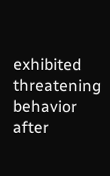exhibited threatening behavior after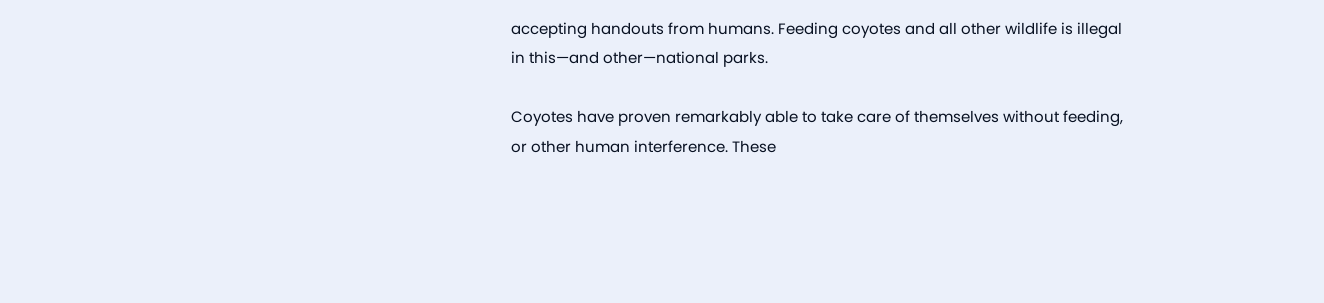accepting handouts from humans. Feeding coyotes and all other wildlife is illegal in this—and other—national parks.

Coyotes have proven remarkably able to take care of themselves without feeding, or other human interference. These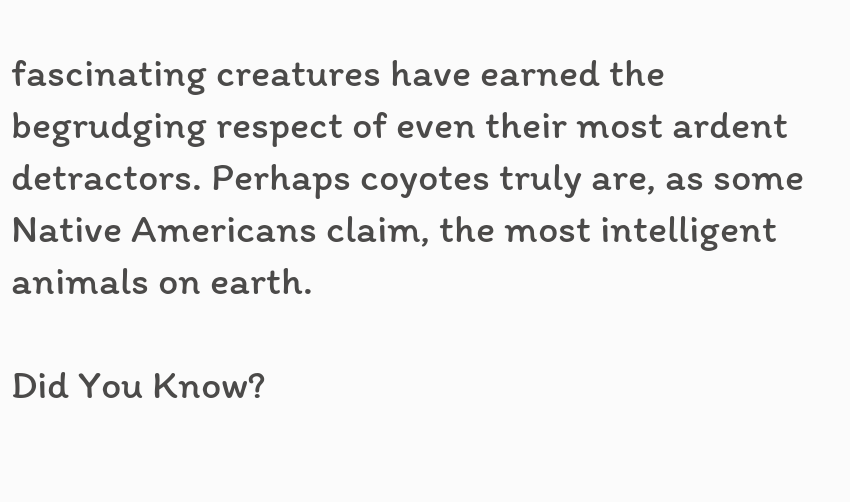fascinating creatures have earned the begrudging respect of even their most ardent detractors. Perhaps coyotes truly are, as some Native Americans claim, the most intelligent animals on earth.

Did You Know?